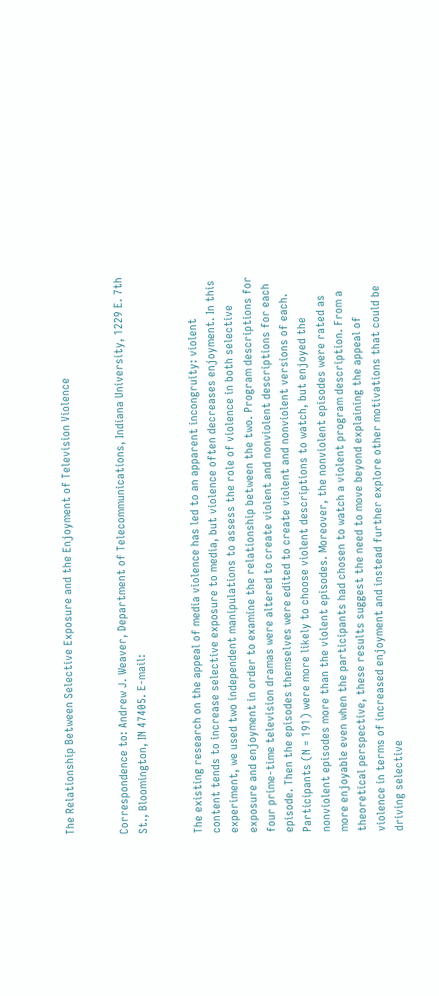The Relationship Between Selective Exposure and the Enjoyment of Television Violence


Correspondence to: Andrew J. Weaver, Department of Telecommunications, Indiana University, 1229 E. 7th St., Bloomington, IN 47405. E-mail:


The existing research on the appeal of media violence has led to an apparent incongruity: violent content tends to increase selective exposure to media, but violence often decreases enjoyment. In this experiment, we used two independent manipulations to assess the role of violence in both selective exposure and enjoyment in order to examine the relationship between the two. Program descriptions for four prime-time television dramas were altered to create violent and nonviolent descriptions for each episode. Then the episodes themselves were edited to create violent and nonviolent versions of each. Participants (N = 191) were more likely to choose violent descriptions to watch, but enjoyed the nonviolent episodes more than the violent episodes. Moreover, the nonviolent episodes were rated as more enjoyable even when the participants had chosen to watch a violent program description. From a theoretical perspective, these results suggest the need to move beyond explaining the appeal of violence in terms of increased enjoyment and instead further explore other motivations that could be driving selective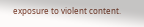exposure to violent content.